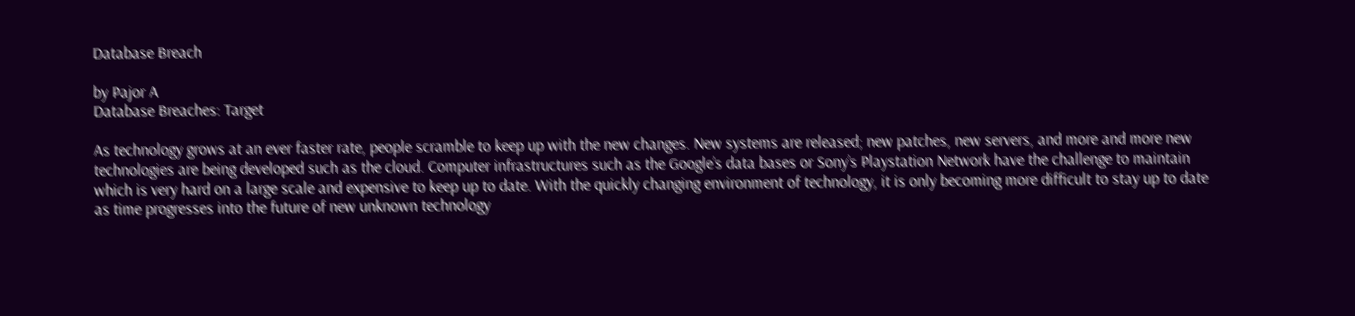Database Breach

by Pajor A
Database Breaches: Target

As technology grows at an ever faster rate, people scramble to keep up with the new changes. New systems are released; new patches, new servers, and more and more new technologies are being developed such as the cloud. Computer infrastructures such as the Google’s data bases or Sony’s Playstation Network have the challenge to maintain which is very hard on a large scale and expensive to keep up to date. With the quickly changing environment of technology, it is only becoming more difficult to stay up to date as time progresses into the future of new unknown technology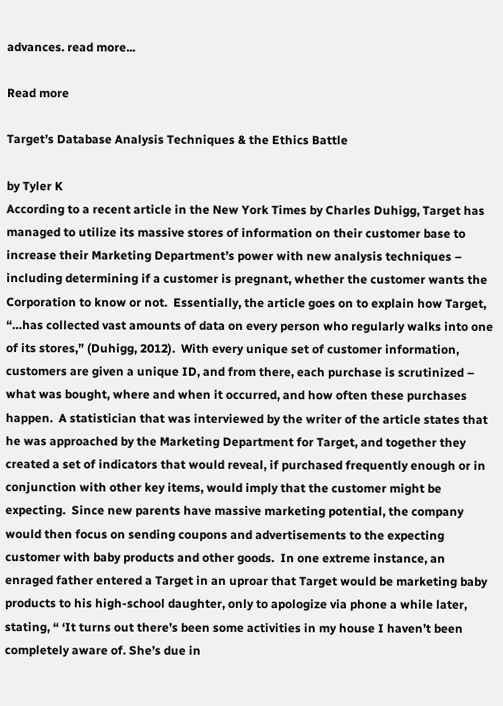advances. read more...

Read more

Target’s Database Analysis Techniques & the Ethics Battle

by Tyler K
According to a recent article in the New York Times by Charles Duhigg, Target has managed to utilize its massive stores of information on their customer base to increase their Marketing Department’s power with new analysis techniques – including determining if a customer is pregnant, whether the customer wants the Corporation to know or not.  Essentially, the article goes on to explain how Target, “…has collected vast amounts of data on every person who regularly walks into one of its stores,” (Duhigg, 2012).  With every unique set of customer information, customers are given a unique ID, and from there, each purchase is scrutinized – what was bought, where and when it occurred, and how often these purchases happen.  A statistician that was interviewed by the writer of the article states that he was approached by the Marketing Department for Target, and together they created a set of indicators that would reveal, if purchased frequently enough or in conjunction with other key items, would imply that the customer might be expecting.  Since new parents have massive marketing potential, the company would then focus on sending coupons and advertisements to the expecting customer with baby products and other goods.  In one extreme instance, an enraged father entered a Target in an uproar that Target would be marketing baby products to his high-school daughter, only to apologize via phone a while later, stating, “ ‘It turns out there’s been some activities in my house I haven’t been completely aware of. She’s due in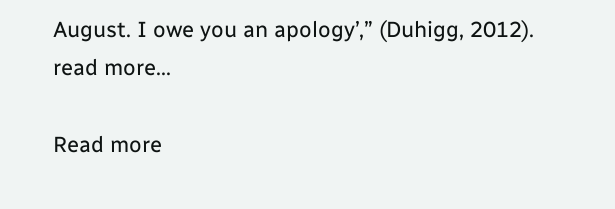August. I owe you an apology’,” (Duhigg, 2012). read more...

Read more